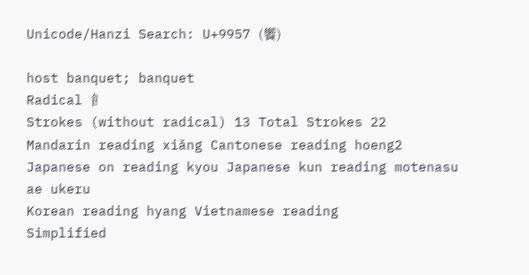Unicode/Hanzi Search: U+9957 (饗)

host banquet; banquet
Radical 𩙿
Strokes (without radical) 13 Total Strokes 22
Mandarin reading xiǎng Cantonese reading hoeng2
Japanese on reading kyou Japanese kun reading motenasu ae ukeru
Korean reading hyang Vietnamese reading
Simplified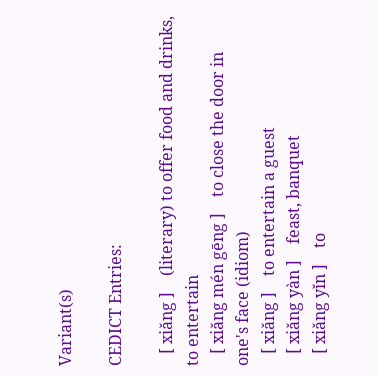Variant(s)

CEDICT Entries:

   [ xiǎng ]    (literary) to offer food and drinks, to entertain
   [ xiǎng mén gēng ]    to close the door in one's face (idiom)
   [ xiǎng ]    to entertain a guest
   [ xiǎng yàn ]    feast, banquet
   [ xiǎng yǐn ]    to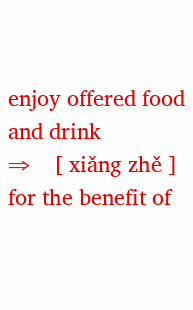enjoy offered food and drink
⇒    [ xiǎng zhě ]    for the benefit of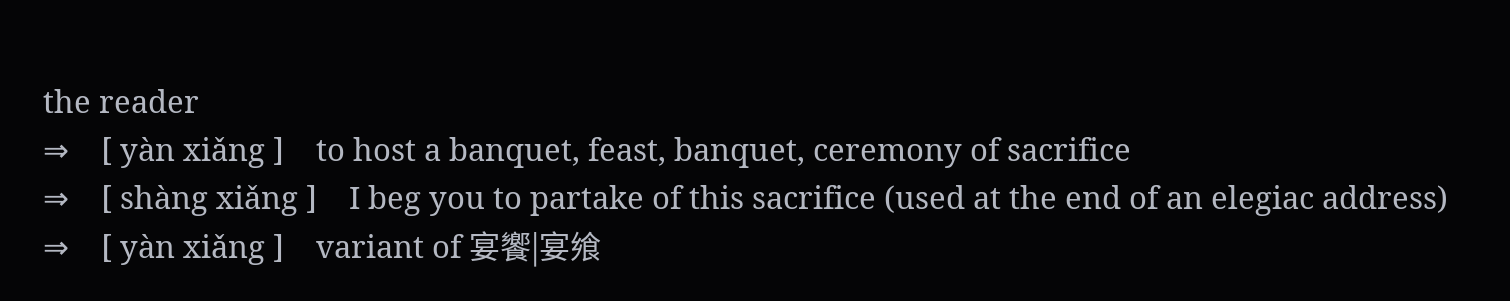the reader
⇒    [ yàn xiǎng ]    to host a banquet, feast, banquet, ceremony of sacrifice
⇒    [ shàng xiǎng ]    I beg you to partake of this sacrifice (used at the end of an elegiac address)
⇒    [ yàn xiǎng ]    variant of 宴饗|宴飨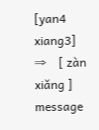[yan4 xiang3]
⇒    [ zàn xiǎng ]    message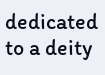dedicated to a deity